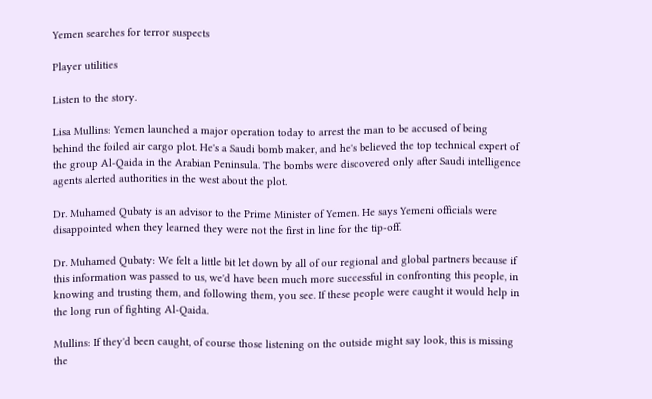Yemen searches for terror suspects

Player utilities

Listen to the story.

Lisa Mullins: Yemen launched a major operation today to arrest the man to be accused of being behind the foiled air cargo plot. He's a Saudi bomb maker, and he's believed the top technical expert of the group Al-Qaida in the Arabian Peninsula. The bombs were discovered only after Saudi intelligence agents alerted authorities in the west about the plot.

Dr. Muhamed Qubaty is an advisor to the Prime Minister of Yemen. He says Yemeni officials were disappointed when they learned they were not the first in line for the tip-off.

Dr. Muhamed Qubaty: We felt a little bit let down by all of our regional and global partners because if this information was passed to us, we'd have been much more successful in confronting this people, in knowing and trusting them, and following them, you see. If these people were caught it would help in the long run of fighting Al-Qaida.

Mullins: If they'd been caught, of course those listening on the outside might say look, this is missing the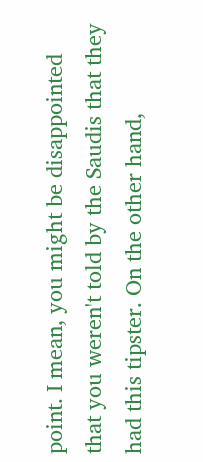point. I mean, you might be disappointed that you weren't told by the Saudis that they had this tipster. On the other hand,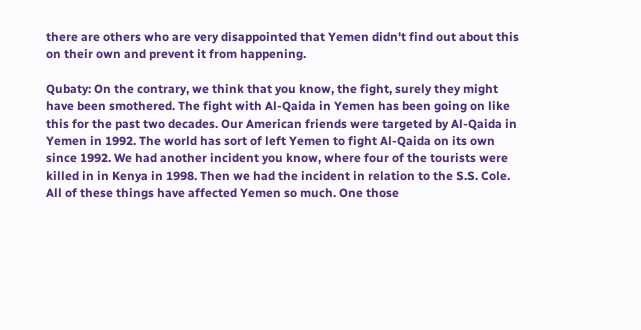there are others who are very disappointed that Yemen didn't find out about this on their own and prevent it from happening.

Qubaty: On the contrary, we think that you know, the fight, surely they might have been smothered. The fight with Al-Qaida in Yemen has been going on like this for the past two decades. Our American friends were targeted by Al-Qaida in Yemen in 1992. The world has sort of left Yemen to fight Al-Qaida on its own since 1992. We had another incident you know, where four of the tourists were killed in in Kenya in 1998. Then we had the incident in relation to the S.S. Cole. All of these things have affected Yemen so much. One those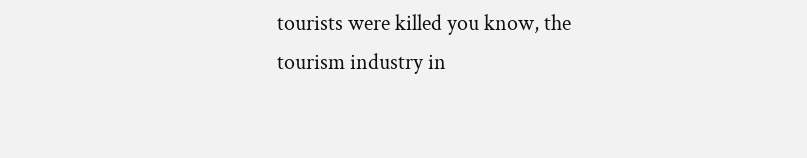tourists were killed you know, the tourism industry in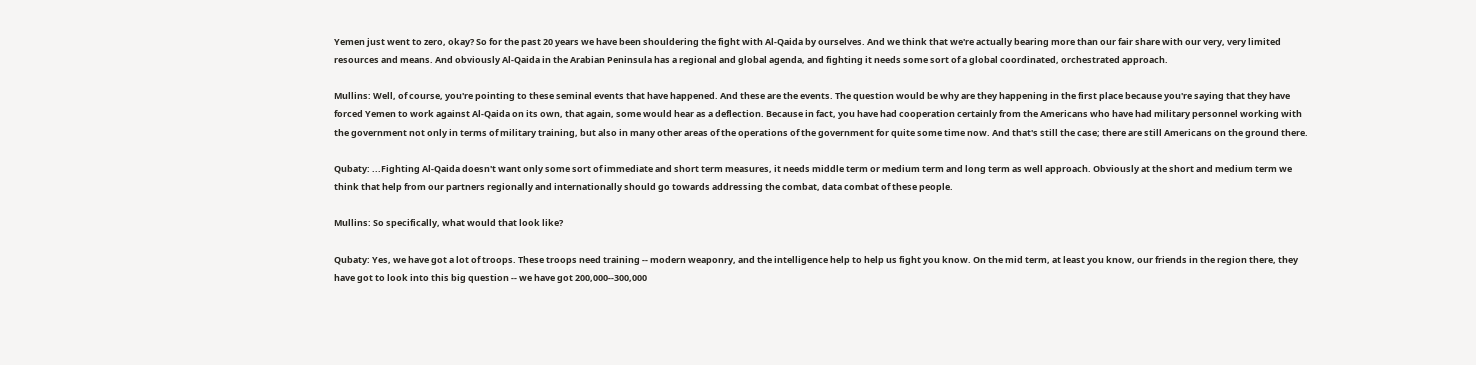Yemen just went to zero, okay? So for the past 20 years we have been shouldering the fight with Al-Qaida by ourselves. And we think that we're actually bearing more than our fair share with our very, very limited resources and means. And obviously Al-Qaida in the Arabian Peninsula has a regional and global agenda, and fighting it needs some sort of a global coordinated, orchestrated approach.

Mullins: Well, of course, you're pointing to these seminal events that have happened. And these are the events. The question would be why are they happening in the first place because you're saying that they have forced Yemen to work against Al-Qaida on its own, that again, some would hear as a deflection. Because in fact, you have had cooperation certainly from the Americans who have had military personnel working with the government not only in terms of military training, but also in many other areas of the operations of the government for quite some time now. And that's still the case; there are still Americans on the ground there.

Qubaty: ...Fighting Al-Qaida doesn't want only some sort of immediate and short term measures, it needs middle term or medium term and long term as well approach. Obviously at the short and medium term we think that help from our partners regionally and internationally should go towards addressing the combat, data combat of these people.

Mullins: So specifically, what would that look like?

Qubaty: Yes, we have got a lot of troops. These troops need training -- modern weaponry, and the intelligence help to help us fight you know. On the mid term, at least you know, our friends in the region there, they have got to look into this big question -- we have got 200,000--300,000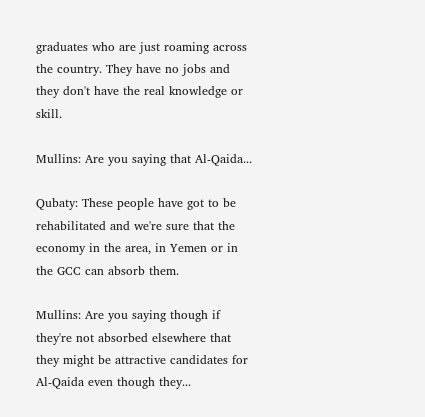graduates who are just roaming across the country. They have no jobs and they don't have the real knowledge or skill.

Mullins: Are you saying that Al-Qaida...

Qubaty: These people have got to be rehabilitated and we're sure that the economy in the area, in Yemen or in the GCC can absorb them.

Mullins: Are you saying though if they're not absorbed elsewhere that they might be attractive candidates for Al-Qaida even though they...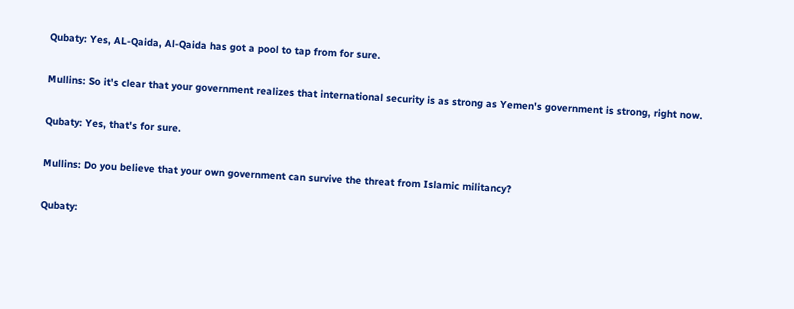Qubaty: Yes, AL-Qaida, Al-Qaida has got a pool to tap from for sure.

Mullins: So it's clear that your government realizes that international security is as strong as Yemen's government is strong, right now.

Qubaty: Yes, that's for sure.

Mullins: Do you believe that your own government can survive the threat from Islamic militancy?

Qubaty: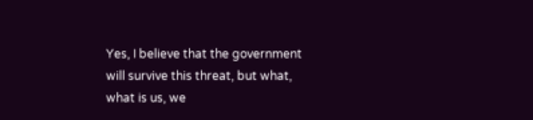Yes, I believe that the government will survive this threat, but what, what is us, we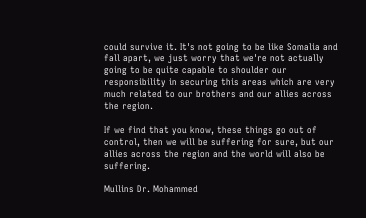could survive it. It's not going to be like Somalia and fall apart, we just worry that we're not actually going to be quite capable to shoulder our responsibility in securing this areas which are very much related to our brothers and our allies across the region.

If we find that you know, these things go out of control, then we will be suffering for sure, but our allies across the region and the world will also be suffering.

Mullins Dr. Mohammed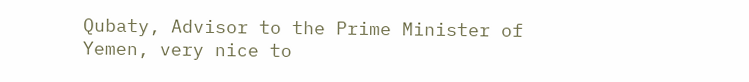Qubaty, Advisor to the Prime Minister of Yemen, very nice to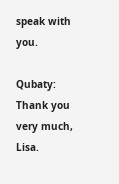speak with you.

Qubaty: Thank you very much, Lisa.